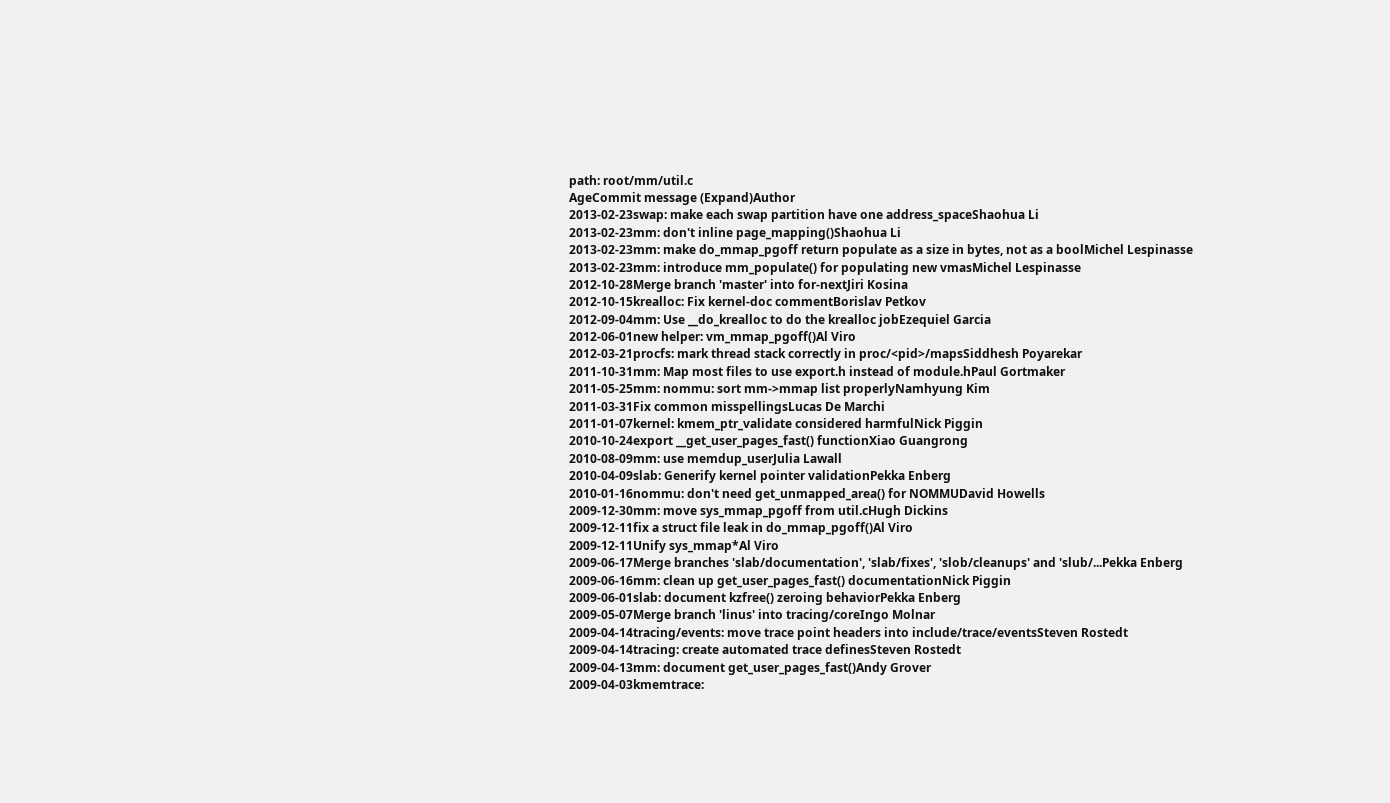path: root/mm/util.c
AgeCommit message (Expand)Author
2013-02-23swap: make each swap partition have one address_spaceShaohua Li
2013-02-23mm: don't inline page_mapping()Shaohua Li
2013-02-23mm: make do_mmap_pgoff return populate as a size in bytes, not as a boolMichel Lespinasse
2013-02-23mm: introduce mm_populate() for populating new vmasMichel Lespinasse
2012-10-28Merge branch 'master' into for-nextJiri Kosina
2012-10-15krealloc: Fix kernel-doc commentBorislav Petkov
2012-09-04mm: Use __do_krealloc to do the krealloc jobEzequiel Garcia
2012-06-01new helper: vm_mmap_pgoff()Al Viro
2012-03-21procfs: mark thread stack correctly in proc/<pid>/mapsSiddhesh Poyarekar
2011-10-31mm: Map most files to use export.h instead of module.hPaul Gortmaker
2011-05-25mm: nommu: sort mm->mmap list properlyNamhyung Kim
2011-03-31Fix common misspellingsLucas De Marchi
2011-01-07kernel: kmem_ptr_validate considered harmfulNick Piggin
2010-10-24export __get_user_pages_fast() functionXiao Guangrong
2010-08-09mm: use memdup_userJulia Lawall
2010-04-09slab: Generify kernel pointer validationPekka Enberg
2010-01-16nommu: don't need get_unmapped_area() for NOMMUDavid Howells
2009-12-30mm: move sys_mmap_pgoff from util.cHugh Dickins
2009-12-11fix a struct file leak in do_mmap_pgoff()Al Viro
2009-12-11Unify sys_mmap*Al Viro
2009-06-17Merge branches 'slab/documentation', 'slab/fixes', 'slob/cleanups' and 'slub/...Pekka Enberg
2009-06-16mm: clean up get_user_pages_fast() documentationNick Piggin
2009-06-01slab: document kzfree() zeroing behaviorPekka Enberg
2009-05-07Merge branch 'linus' into tracing/coreIngo Molnar
2009-04-14tracing/events: move trace point headers into include/trace/eventsSteven Rostedt
2009-04-14tracing: create automated trace definesSteven Rostedt
2009-04-13mm: document get_user_pages_fast()Andy Grover
2009-04-03kmemtrace: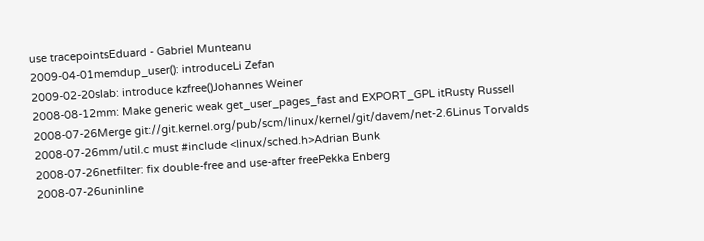use tracepointsEduard - Gabriel Munteanu
2009-04-01memdup_user(): introduceLi Zefan
2009-02-20slab: introduce kzfree()Johannes Weiner
2008-08-12mm: Make generic weak get_user_pages_fast and EXPORT_GPL itRusty Russell
2008-07-26Merge git://git.kernel.org/pub/scm/linux/kernel/git/davem/net-2.6Linus Torvalds
2008-07-26mm/util.c must #include <linux/sched.h>Adrian Bunk
2008-07-26netfilter: fix double-free and use-after freePekka Enberg
2008-07-26uninline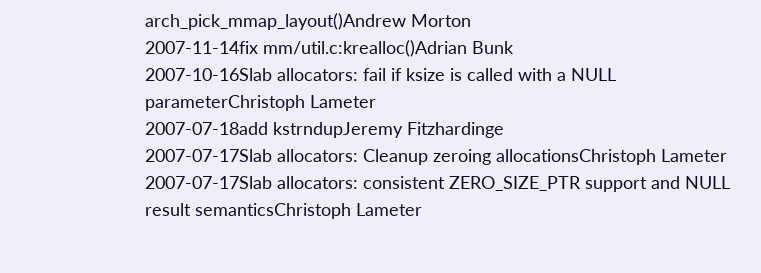arch_pick_mmap_layout()Andrew Morton
2007-11-14fix mm/util.c:krealloc()Adrian Bunk
2007-10-16Slab allocators: fail if ksize is called with a NULL parameterChristoph Lameter
2007-07-18add kstrndupJeremy Fitzhardinge
2007-07-17Slab allocators: Cleanup zeroing allocationsChristoph Lameter
2007-07-17Slab allocators: consistent ZERO_SIZE_PTR support and NULL result semanticsChristoph Lameter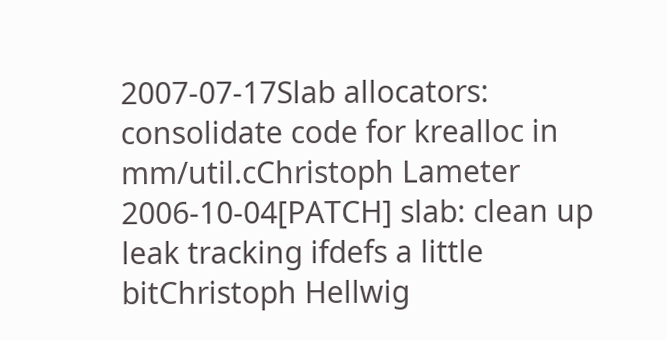2007-07-17Slab allocators: consolidate code for krealloc in mm/util.cChristoph Lameter
2006-10-04[PATCH] slab: clean up leak tracking ifdefs a little bitChristoph Hellwig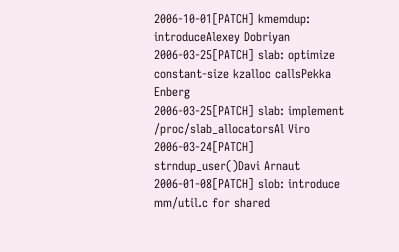2006-10-01[PATCH] kmemdup: introduceAlexey Dobriyan
2006-03-25[PATCH] slab: optimize constant-size kzalloc callsPekka Enberg
2006-03-25[PATCH] slab: implement /proc/slab_allocatorsAl Viro
2006-03-24[PATCH] strndup_user()Davi Arnaut
2006-01-08[PATCH] slob: introduce mm/util.c for shared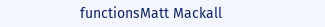functionsMatt Mackall